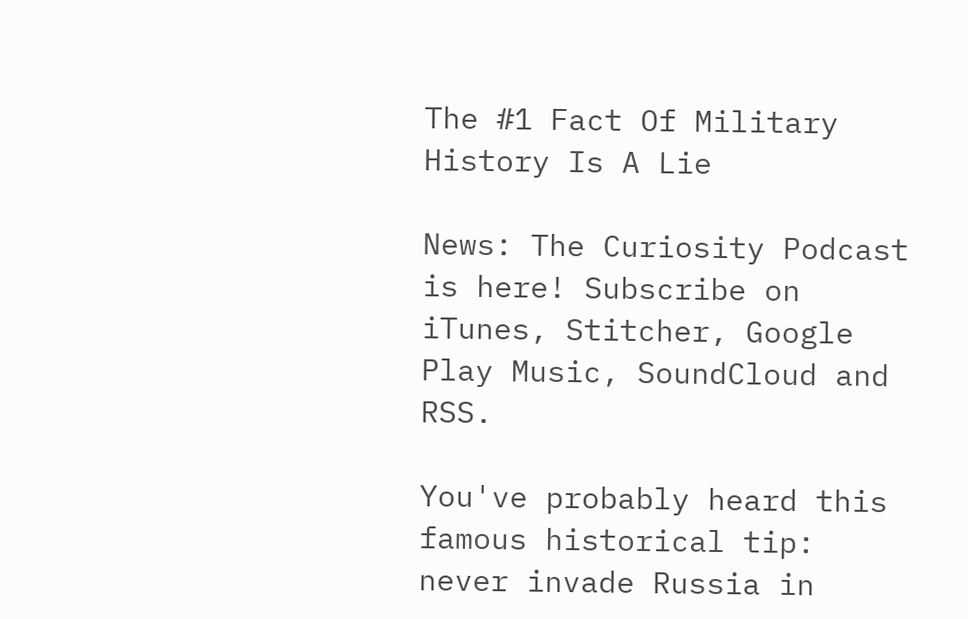The #1 Fact Of Military History Is A Lie

News: The Curiosity Podcast is here! Subscribe on iTunes, Stitcher, Google Play Music, SoundCloud and RSS.

You've probably heard this famous historical tip: never invade Russia in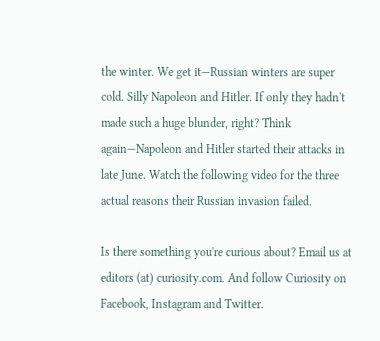the winter. We get it—Russian winters are super cold. Silly Napoleon and Hitler. If only they hadn't made such a huge blunder, right? Think again—Napoleon and Hitler started their attacks in late June. Watch the following video for the three actual reasons their Russian invasion failed.

Is there something you're curious about? Email us at editors (at) curiosity.com. And follow Curiosity on Facebook, Instagram and Twitter.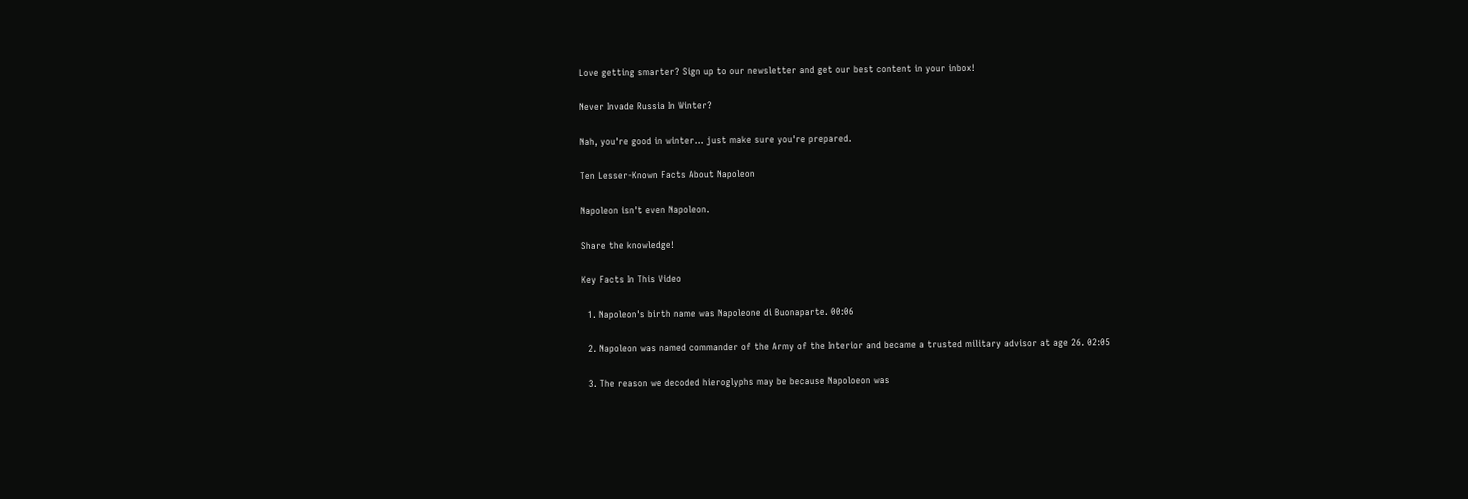Love getting smarter? Sign up to our newsletter and get our best content in your inbox!

Never Invade Russia In Winter?

Nah, you're good in winter... just make sure you're prepared.

Ten Lesser-Known Facts About Napoleon

Napoleon isn't even Napoleon.

Share the knowledge!

Key Facts In This Video

  1. Napoleon's birth name was Napoleone di Buonaparte. 00:06

  2. Napoleon was named commander of the Army of the Interior and became a trusted military advisor at age 26. 02:05

  3. The reason we decoded hieroglyphs may be because Napoloeon was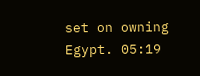set on owning Egypt. 05:19